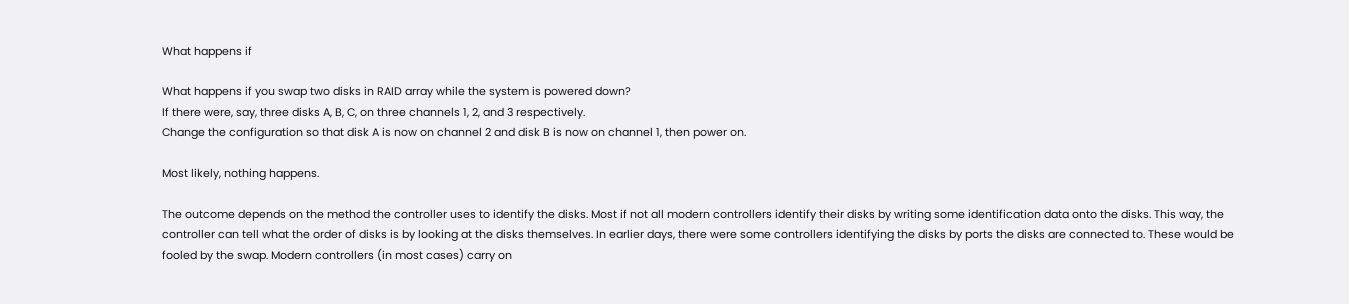What happens if

What happens if you swap two disks in RAID array while the system is powered down?
If there were, say, three disks A, B, C, on three channels 1, 2, and 3 respectively.
Change the configuration so that disk A is now on channel 2 and disk B is now on channel 1, then power on.

Most likely, nothing happens.

The outcome depends on the method the controller uses to identify the disks. Most if not all modern controllers identify their disks by writing some identification data onto the disks. This way, the controller can tell what the order of disks is by looking at the disks themselves. In earlier days, there were some controllers identifying the disks by ports the disks are connected to. These would be fooled by the swap. Modern controllers (in most cases) carry on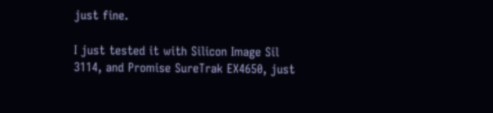just fine.

I just tested it with Silicon Image Sil 3114, and Promise SureTrak EX4650, just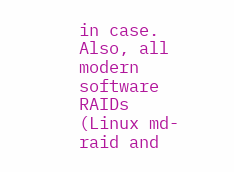in case.
Also, all modern software RAIDs (Linux md-raid and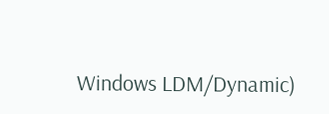Windows LDM/Dynamic)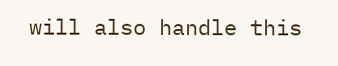will also handle this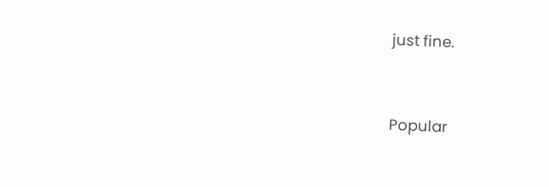just fine.


Popular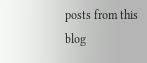posts from this blog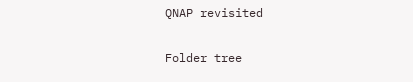QNAP revisited

Folder tree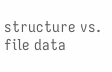structure vs. file data